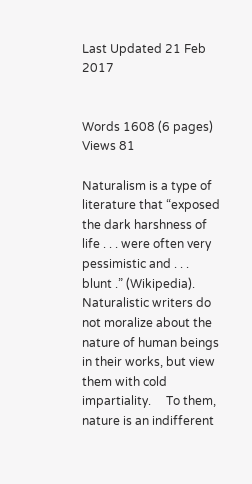Last Updated 21 Feb 2017


Words 1608 (6 pages)
Views 81

Naturalism is a type of literature that “exposed the dark harshness of life . . . were often very pessimistic and . . . blunt .” (Wikipedia).   Naturalistic writers do not moralize about the nature of human beings in their works, but view them with cold impartiality.     To them, nature is an indifferent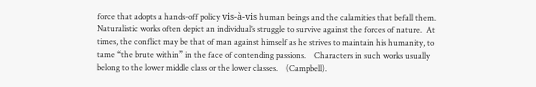force that adopts a hands-off policy vis-à-vis human beings and the calamities that befall them.  Naturalistic works often depict an individual’s struggle to survive against the forces of nature.  At times, the conflict may be that of man against himself as he strives to maintain his humanity, to tame “the brute within” in the face of contending passions.    Characters in such works usually belong to the lower middle class or the lower classes.    (Campbell).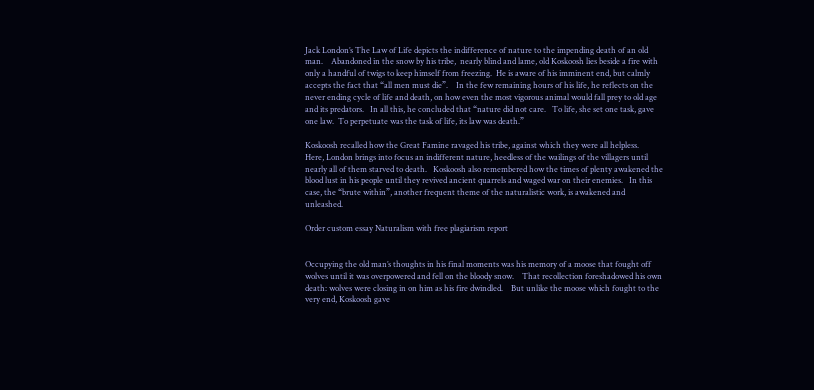Jack London’s The Law of Life depicts the indifference of nature to the impending death of an old man.    Abandoned in the snow by his tribe,  nearly blind and lame, old Koskoosh lies beside a fire with only a handful of twigs to keep himself from freezing.  He is aware of his imminent end, but calmly accepts the fact that “all men must die”.    In the few remaining hours of his life, he reflects on the never ending cycle of life and death, on how even the most vigorous animal would fall prey to old age and its predators.   In all this, he concluded that “nature did not care.   To life, she set one task, gave one law.  To perpetuate was the task of life, its law was death.”

Koskoosh recalled how the Great Famine ravaged his tribe, against which they were all helpless.       Here, London brings into focus an indifferent nature, heedless of the wailings of the villagers until nearly all of them starved to death.   Koskoosh also remembered how the times of plenty awakened the blood lust in his people until they revived ancient quarrels and waged war on their enemies.   In this case, the “brute within”, another frequent theme of the naturalistic work, is awakened and unleashed.

Order custom essay Naturalism with free plagiarism report


Occupying the old man’s thoughts in his final moments was his memory of a moose that fought off wolves until it was overpowered and fell on the bloody snow.    That recollection foreshadowed his own death: wolves were closing in on him as his fire dwindled.    But unlike the moose which fought to the very end, Koskoosh gave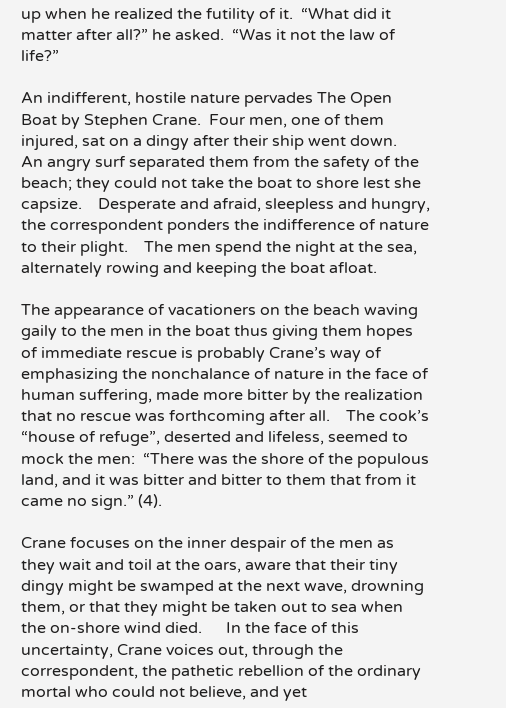up when he realized the futility of it.  “What did it matter after all?” he asked.  “Was it not the law of life?”

An indifferent, hostile nature pervades The Open Boat by Stephen Crane.  Four men, one of them injured, sat on a dingy after their ship went down.      An angry surf separated them from the safety of the beach; they could not take the boat to shore lest she capsize.    Desperate and afraid, sleepless and hungry, the correspondent ponders the indifference of nature to their plight.    The men spend the night at the sea, alternately rowing and keeping the boat afloat.

The appearance of vacationers on the beach waving gaily to the men in the boat thus giving them hopes of immediate rescue is probably Crane’s way of emphasizing the nonchalance of nature in the face of human suffering, made more bitter by the realization that no rescue was forthcoming after all.    The cook’s “house of refuge”, deserted and lifeless, seemed to mock the men:  “There was the shore of the populous land, and it was bitter and bitter to them that from it came no sign.” (4).

Crane focuses on the inner despair of the men as they wait and toil at the oars, aware that their tiny dingy might be swamped at the next wave, drowning them, or that they might be taken out to sea when the on-shore wind died.      In the face of this uncertainty, Crane voices out, through the correspondent, the pathetic rebellion of the ordinary mortal who could not believe, and yet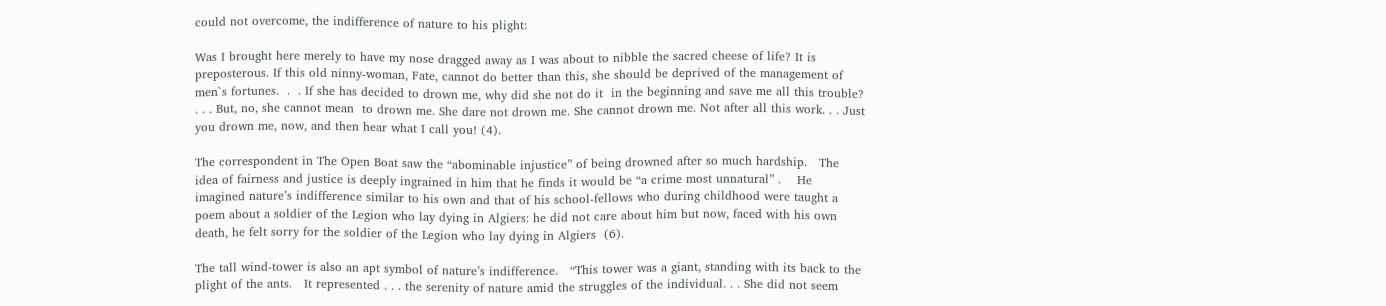could not overcome, the indifference of nature to his plight:

Was I brought here merely to have my nose dragged away as I was about to nibble the sacred cheese of life? It is preposterous. If this old ninny-woman, Fate, cannot do better than this, she should be deprived of the management of men`s fortunes.  .  . If she has decided to drown me, why did she not do it  in the beginning and save me all this trouble? . . . But, no, she cannot mean  to drown me. She dare not drown me. She cannot drown me. Not after all this work. . . Just you drown me, now, and then hear what I call you! (4).

The correspondent in The Open Boat saw the “abominable injustice” of being drowned after so much hardship.   The idea of fairness and justice is deeply ingrained in him that he finds it would be “a crime most unnatural” .    He imagined nature’s indifference similar to his own and that of his school-fellows who during childhood were taught a poem about a soldier of the Legion who lay dying in Algiers: he did not care about him but now, faced with his own death, he felt sorry for the soldier of the Legion who lay dying in Algiers  (6).

The tall wind-tower is also an apt symbol of nature’s indifference.   “This tower was a giant, standing with its back to the plight of the ants.   It represented . . . the serenity of nature amid the struggles of the individual. . . She did not seem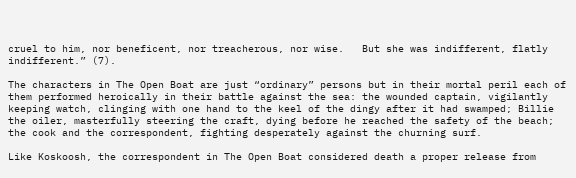cruel to him, nor beneficent, nor treacherous, nor wise.   But she was indifferent, flatly indifferent.” (7).

The characters in The Open Boat are just “ordinary” persons but in their mortal peril each of them performed heroically in their battle against the sea: the wounded captain, vigilantly keeping watch, clinging with one hand to the keel of the dingy after it had swamped; Billie the oiler, masterfully steering the craft, dying before he reached the safety of the beach; the cook and the correspondent, fighting desperately against the churning surf.

Like Koskoosh, the correspondent in The Open Boat considered death a proper release from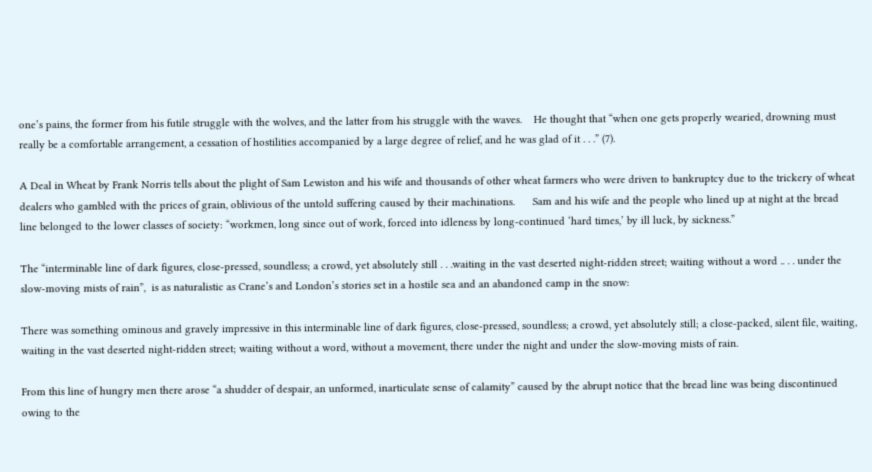one’s pains, the former from his futile struggle with the wolves, and the latter from his struggle with the waves.    He thought that “when one gets properly wearied, drowning must really be a comfortable arrangement, a cessation of hostilities accompanied by a large degree of relief, and he was glad of it . . .” (7).

A Deal in Wheat by Frank Norris tells about the plight of Sam Lewiston and his wife and thousands of other wheat farmers who were driven to bankruptcy due to the trickery of wheat dealers who gambled with the prices of grain, oblivious of the untold suffering caused by their machinations.      Sam and his wife and the people who lined up at night at the bread line belonged to the lower classes of society: “workmen, long since out of work, forced into idleness by long-continued ‘hard times,’ by ill luck, by sickness.”

The “interminable line of dark figures, close-pressed, soundless; a crowd, yet absolutely still . . .waiting in the vast deserted night-ridden street; waiting without a word .. . . under the slow-moving mists of rain”,  is as naturalistic as Crane’s and London’s stories set in a hostile sea and an abandoned camp in the snow:

There was something ominous and gravely impressive in this interminable line of dark figures, close-pressed, soundless; a crowd, yet absolutely still; a close-packed, silent file, waiting, waiting in the vast deserted night-ridden street; waiting without a word, without a movement, there under the night and under the slow-moving mists of rain.

From this line of hungry men there arose “a shudder of despair, an unformed, inarticulate sense of calamity” caused by the abrupt notice that the bread line was being discontinued owing to the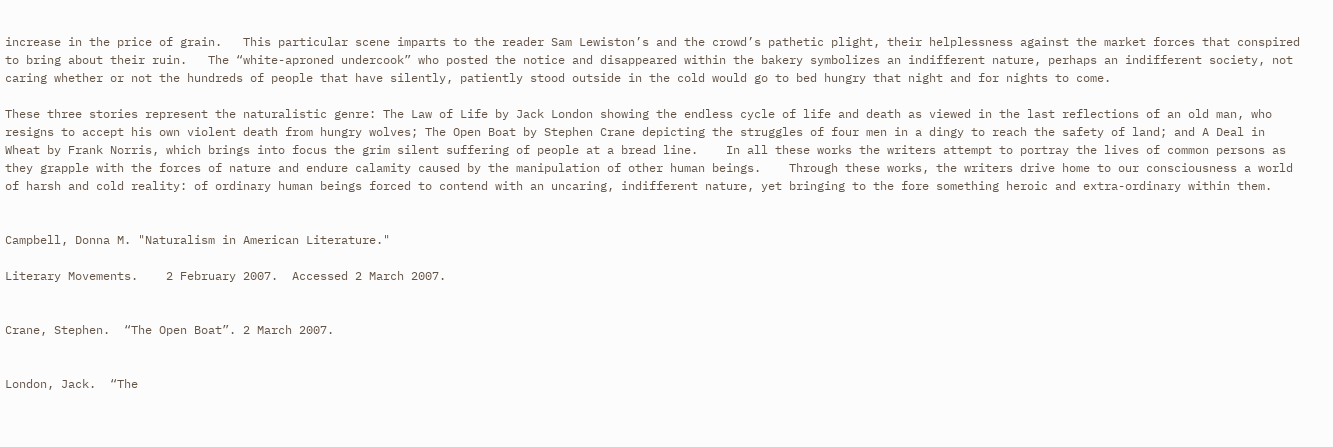increase in the price of grain.   This particular scene imparts to the reader Sam Lewiston’s and the crowd’s pathetic plight, their helplessness against the market forces that conspired to bring about their ruin.   The “white-aproned undercook” who posted the notice and disappeared within the bakery symbolizes an indifferent nature, perhaps an indifferent society, not caring whether or not the hundreds of people that have silently, patiently stood outside in the cold would go to bed hungry that night and for nights to come.

These three stories represent the naturalistic genre: The Law of Life by Jack London showing the endless cycle of life and death as viewed in the last reflections of an old man, who resigns to accept his own violent death from hungry wolves; The Open Boat by Stephen Crane depicting the struggles of four men in a dingy to reach the safety of land; and A Deal in Wheat by Frank Norris, which brings into focus the grim silent suffering of people at a bread line.    In all these works the writers attempt to portray the lives of common persons as they grapple with the forces of nature and endure calamity caused by the manipulation of other human beings.    Through these works, the writers drive home to our consciousness a world of harsh and cold reality: of ordinary human beings forced to contend with an uncaring, indifferent nature, yet bringing to the fore something heroic and extra-ordinary within them.


Campbell, Donna M. "Naturalism in American Literature."

Literary Movements.    2 February 2007.  Accessed 2 March 2007.


Crane, Stephen.  “The Open Boat”. 2 March 2007.


London, Jack.  “The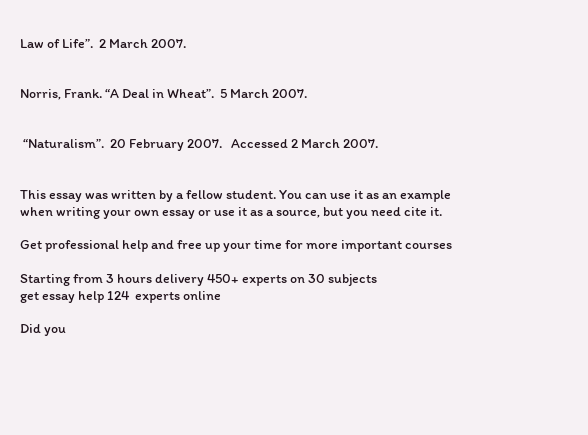Law of Life”.  2 March 2007.


Norris, Frank. “A Deal in Wheat”.  5 March 2007.


 “Naturalism”.  20 February 2007.   Accessed 2 March 2007.


This essay was written by a fellow student. You can use it as an example when writing your own essay or use it as a source, but you need cite it.

Get professional help and free up your time for more important courses

Starting from 3 hours delivery 450+ experts on 30 subjects
get essay help 124  experts online

Did you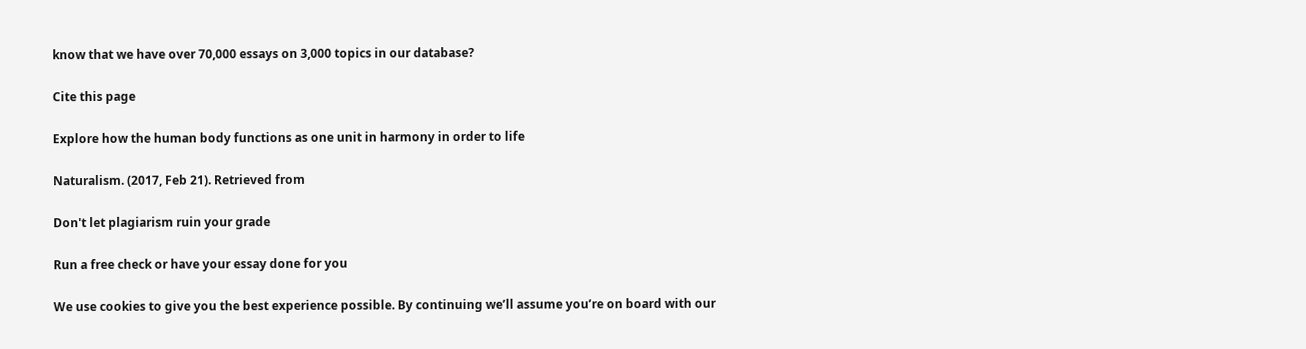know that we have over 70,000 essays on 3,000 topics in our database?

Cite this page

Explore how the human body functions as one unit in harmony in order to life

Naturalism. (2017, Feb 21). Retrieved from

Don't let plagiarism ruin your grade

Run a free check or have your essay done for you

We use cookies to give you the best experience possible. By continuing we’ll assume you’re on board with our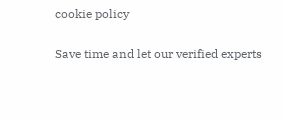cookie policy

Save time and let our verified experts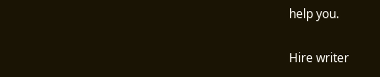help you.

Hire writer